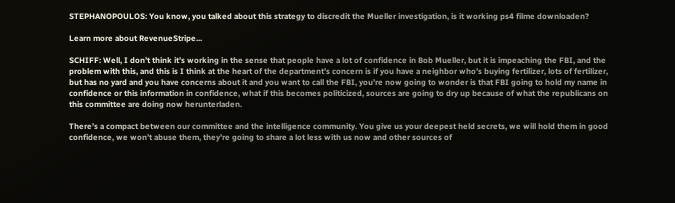STEPHANOPOULOS: You know, you talked about this strategy to discredit the Mueller investigation, is it working ps4 filme downloaden?

Learn more about RevenueStripe...

SCHIFF: Well, I don’t think it’s working in the sense that people have a lot of confidence in Bob Mueller, but it is impeaching the FBI, and the problem with this, and this is I think at the heart of the department’s concern is if you have a neighbor who’s buying fertilizer, lots of fertilizer, but has no yard and you have concerns about it and you want to call the FBI, you’re now going to wonder is that FBI going to hold my name in confidence or this information in confidence, what if this becomes politicized, sources are going to dry up because of what the republicans on this committee are doing now herunterladen.

There’s a compact between our committee and the intelligence community. You give us your deepest held secrets, we will hold them in good confidence, we won’t abuse them, they’re going to share a lot less with us now and other sources of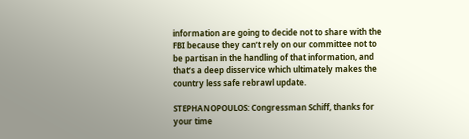information are going to decide not to share with the FBI because they can’t rely on our committee not to be partisan in the handling of that information, and that’s a deep disservice which ultimately makes the country less safe rebrawl update.

STEPHANOPOULOS: Congressman Schiff, thanks for your time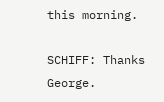this morning.

SCHIFF: Thanks George.